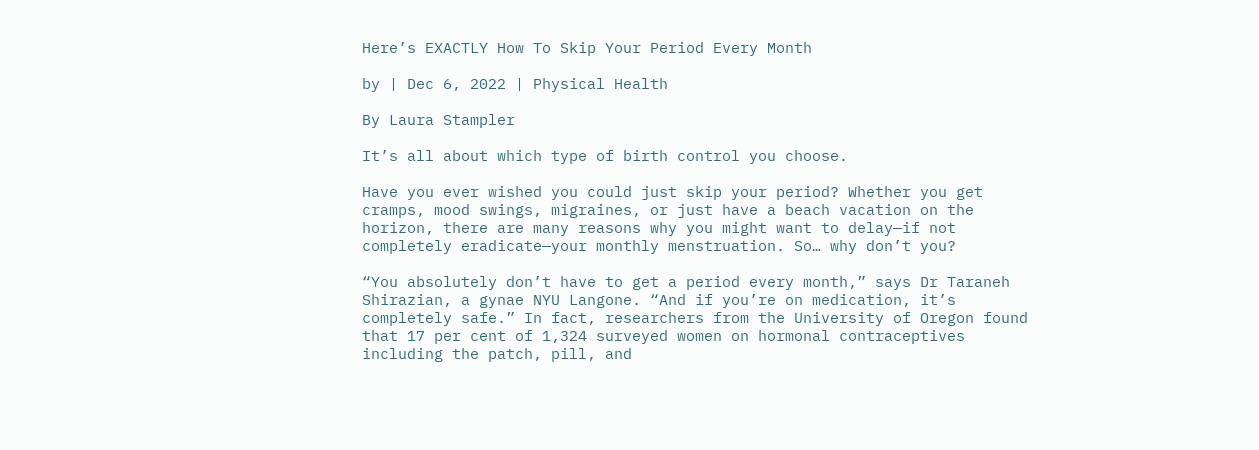Here’s EXACTLY How To Skip Your Period Every Month

by | Dec 6, 2022 | Physical Health

By Laura Stampler

It’s all about which type of birth control you choose.

Have you ever wished you could just skip your period? Whether you get cramps, mood swings, migraines, or just have a beach vacation on the horizon, there are many reasons why you might want to delay—if not completely eradicate—your monthly menstruation. So… why don’t you?

“You absolutely don’t have to get a period every month,” says Dr Taraneh Shirazian, a gynae NYU Langone. “And if you’re on medication, it’s completely safe.” In fact, researchers from the University of Oregon found that 17 per cent of 1,324 surveyed women on hormonal contraceptives including the patch, pill, and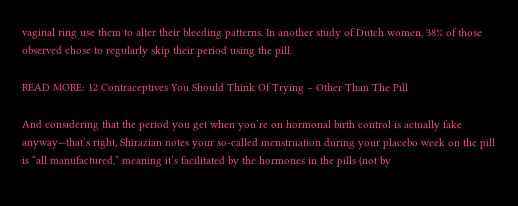vaginal ring use them to alter their bleeding patterns. In another study of Dutch women, 38% of those observed chose to regularly skip their period using the pill.

READ MORE: 12 Contraceptives You Should Think Of Trying – Other Than The Pill

And considering that the period you get when you’re on hormonal birth control is actually fake anyway—that’s right, Shirazian notes your so-called menstruation during your placebo week on the pill is “all manufactured,” meaning it’s facilitated by the hormones in the pills (not by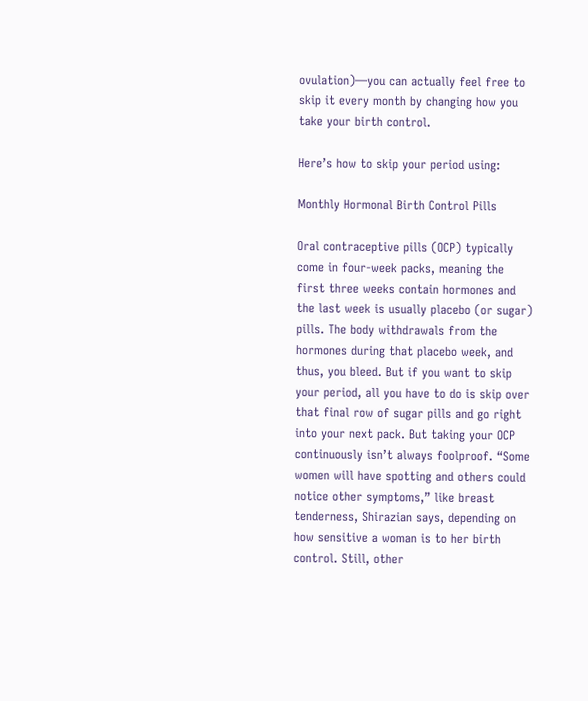ovulation)—you can actually feel free to skip it every month by changing how you take your birth control.

Here’s how to skip your period using:

Monthly Hormonal Birth Control Pills

Oral contraceptive pills (OCP) typically come in four-week packs, meaning the first three weeks contain hormones and the last week is usually placebo (or sugar) pills. The body withdrawals from the hormones during that placebo week, and thus, you bleed. But if you want to skip your period, all you have to do is skip over that final row of sugar pills and go right into your next pack. But taking your OCP continuously isn’t always foolproof. “Some women will have spotting and others could notice other symptoms,” like breast tenderness, Shirazian says, depending on how sensitive a woman is to her birth control. Still, other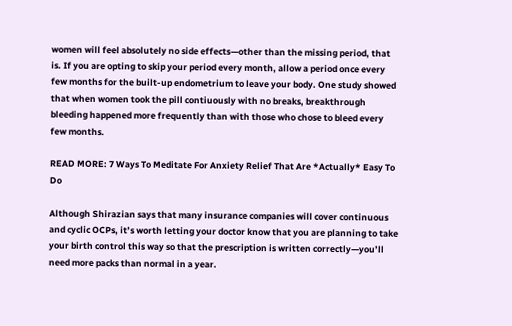women will feel absolutely no side effects—other than the missing period, that is. If you are opting to skip your period every month, allow a period once every few months for the built-up endometrium to leave your body. One study showed that when women took the pill contiuously with no breaks, breakthrough bleeding happened more frequently than with those who chose to bleed every few months.

READ MORE: 7 Ways To Meditate For Anxiety Relief That Are *Actually* Easy To Do

Although Shirazian says that many insurance companies will cover continuous and cyclic OCPs, it’s worth letting your doctor know that you are planning to take your birth control this way so that the prescription is written correctly—you’ll need more packs than normal in a year.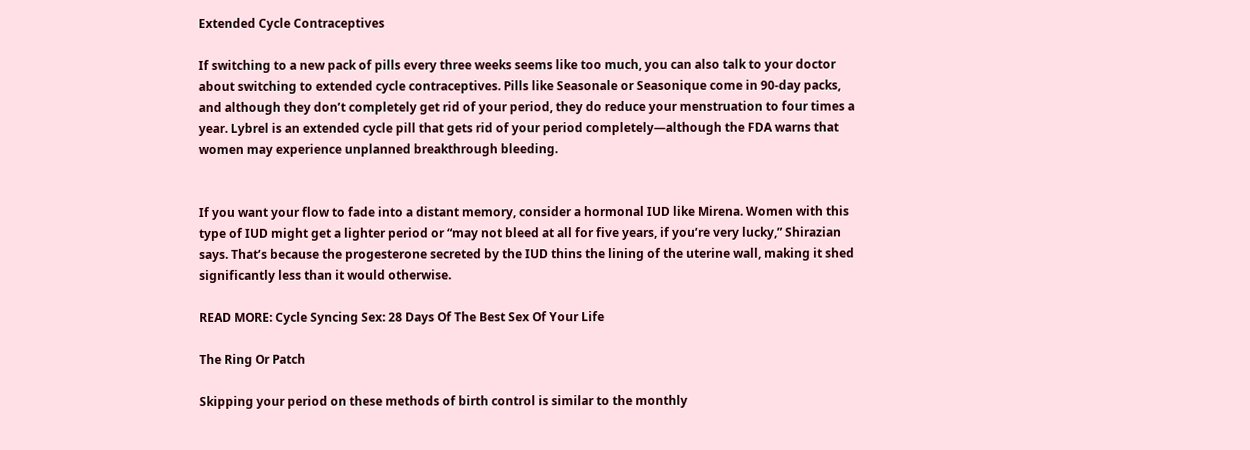Extended Cycle Contraceptives

If switching to a new pack of pills every three weeks seems like too much, you can also talk to your doctor about switching to extended cycle contraceptives. Pills like Seasonale or Seasonique come in 90-day packs, and although they don’t completely get rid of your period, they do reduce your menstruation to four times a year. Lybrel is an extended cycle pill that gets rid of your period completely—although the FDA warns that women may experience unplanned breakthrough bleeding.


If you want your flow to fade into a distant memory, consider a hormonal IUD like Mirena. Women with this type of IUD might get a lighter period or “may not bleed at all for five years, if you’re very lucky,” Shirazian says. That’s because the progesterone secreted by the IUD thins the lining of the uterine wall, making it shed significantly less than it would otherwise.

READ MORE: Cycle Syncing Sex: 28 Days Of The Best Sex Of Your Life

The Ring Or Patch

Skipping your period on these methods of birth control is similar to the monthly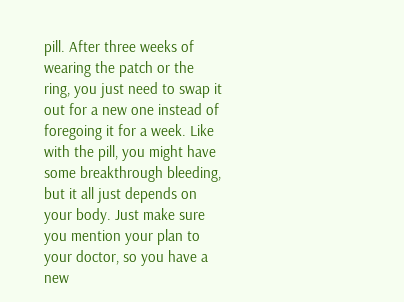pill. After three weeks of wearing the patch or the ring, you just need to swap it out for a new one instead of foregoing it for a week. Like with the pill, you might have some breakthrough bleeding, but it all just depends on your body. Just make sure you mention your plan to your doctor, so you have a new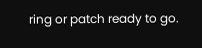ring or patch ready to go.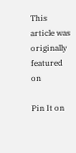This article was originally featured on

Pin It on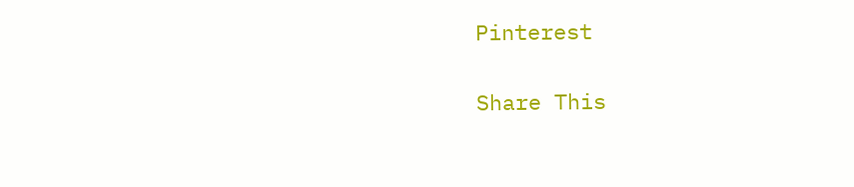Pinterest

Share This